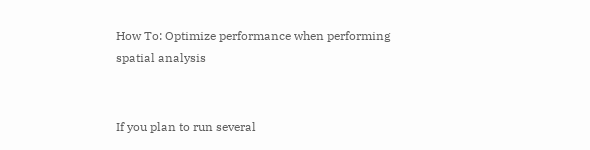How To: Optimize performance when performing spatial analysis


If you plan to run several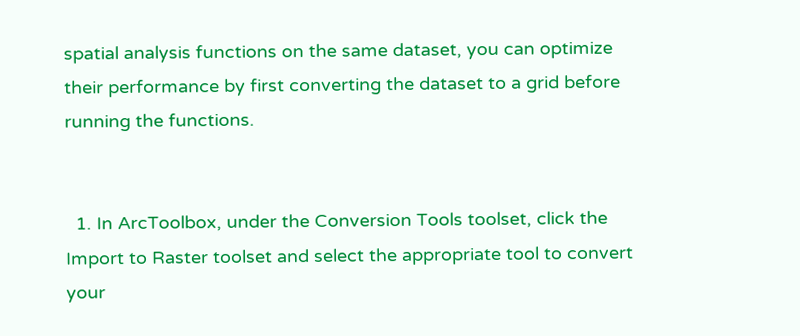spatial analysis functions on the same dataset, you can optimize their performance by first converting the dataset to a grid before running the functions.


  1. In ArcToolbox, under the Conversion Tools toolset, click the Import to Raster toolset and select the appropriate tool to convert your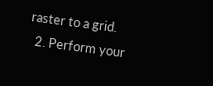raster to a grid.
  2. Perform your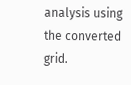analysis using the converted grid.